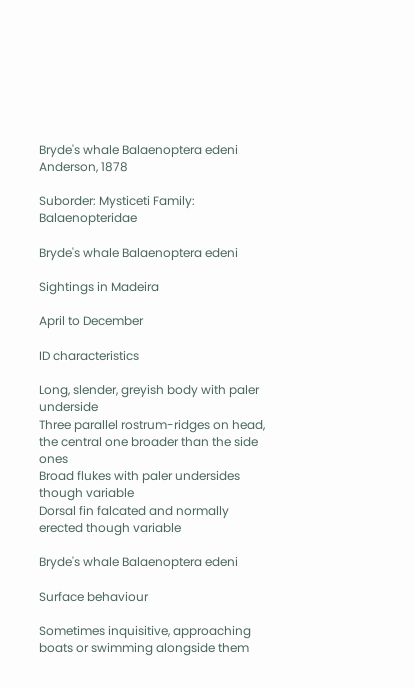Bryde's whale Balaenoptera edeni Anderson, 1878

Suborder: Mysticeti Family: Balaenopteridae

Bryde's whale Balaenoptera edeni

Sightings in Madeira

April to December

ID characteristics

Long, slender, greyish body with paler underside
Three parallel rostrum-ridges on head, the central one broader than the side ones
Broad flukes with paler undersides though variable
Dorsal fin falcated and normally erected though variable

Bryde's whale Balaenoptera edeni

Surface behaviour

Sometimes inquisitive, approaching boats or swimming alongside them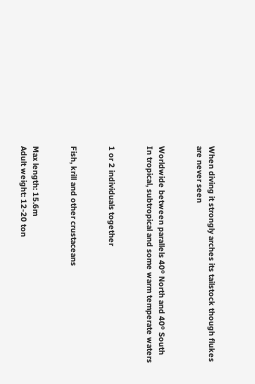When diving it strongly arches its tailstock though flukes are never seen


Worldwide between parallels 40º North and 40º South
In tropical, subtropical and some warm temperate waters


1 or 2 individuals together


Fish, krill and other crustaceans


Max length: 15.6m
Adult weight: 12-20 ton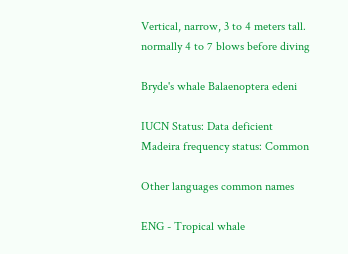Vertical, narrow, 3 to 4 meters tall. normally 4 to 7 blows before diving

Bryde's whale Balaenoptera edeni

IUCN Status: Data deficient
Madeira frequency status: Common

Other languages common names

ENG - Tropical whale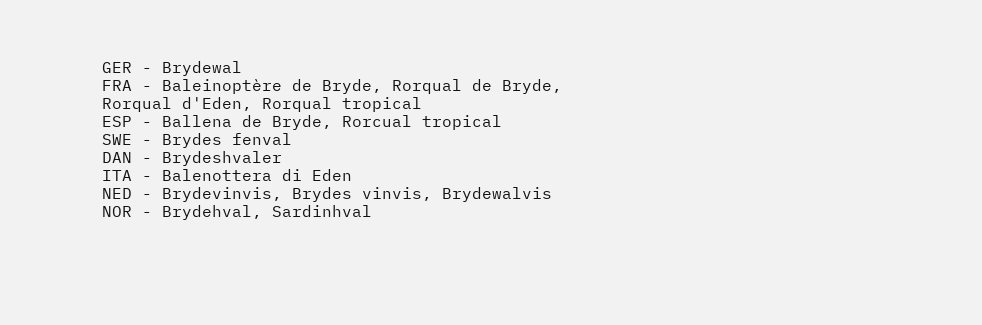GER - Brydewal
FRA - Baleinoptère de Bryde, Rorqual de Bryde, Rorqual d'Eden, Rorqual tropical
ESP - Ballena de Bryde, Rorcual tropical
SWE - Brydes fenval
DAN - Brydeshvaler
ITA - Balenottera di Eden
NED - Brydevinvis, Brydes vinvis, Brydewalvis
NOR - Brydehval, Sardinhval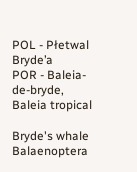POL - Płetwal Bryde’a
POR - Baleia-de-bryde, Baleia tropical

Bryde's whale Balaenoptera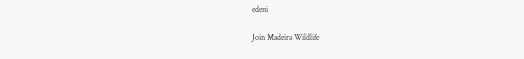edeni

Join Madeira Wildlife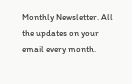Monthly Newsletter. All the updates on your email every month.